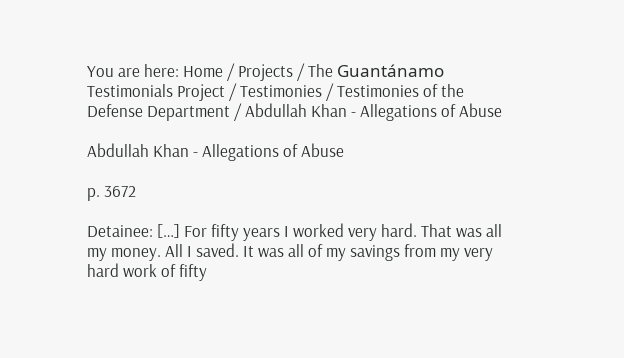You are here: Home / Projects / The Guantánamo Testimonials Project / Testimonies / Testimonies of the Defense Department / Abdullah Khan - Allegations of Abuse

Abdullah Khan - Allegations of Abuse

p. 3672

Detainee: […] For fifty years I worked very hard. That was all my money. All I saved. It was all of my savings from my very hard work of fifty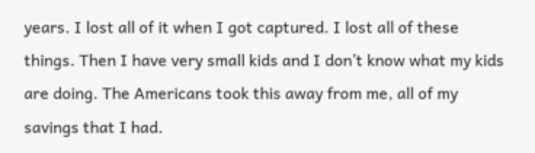years. I lost all of it when I got captured. I lost all of these things. Then I have very small kids and I don’t know what my kids are doing. The Americans took this away from me, all of my savings that I had.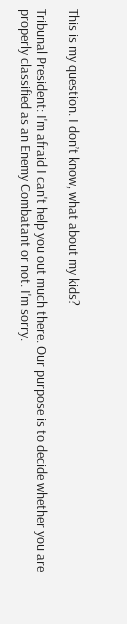This is my question. I don’t know, what about my kids?

Tribunal President: I'm afraid I can't help you out much there. Our purpose is to decide whether you are properly classified as an Enemy Combatant or not. I'm sorry.